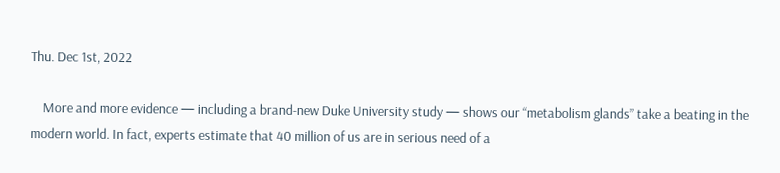Thu. Dec 1st, 2022

    More and more evidence — including a brand-new Duke University study — shows our “metabolism glands” take a beating in the modern world. In fact, experts estimate that 40 million of us are in serious need of a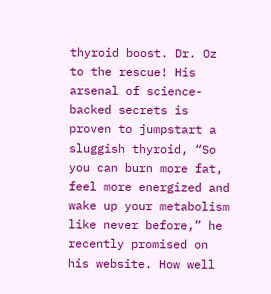thyroid boost. Dr. Oz to the rescue! His arsenal of science-backed secrets is proven to jumpstart a sluggish thyroid, “So you can burn more fat, feel more energized and wake up your metabolism like never before,” he recently promised on his website. How well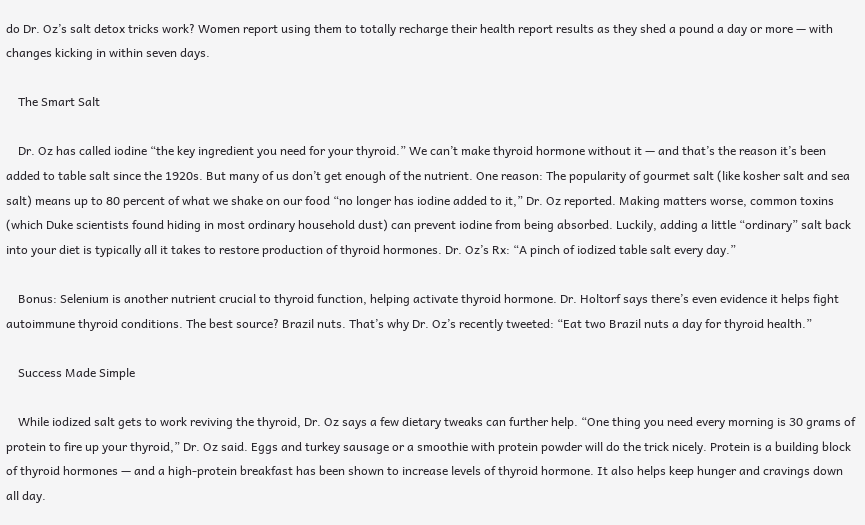do Dr. Oz’s salt detox tricks work? Women report using them to totally recharge their health report results as they shed a pound a day or more — with changes kicking in within seven days.

    The Smart Salt

    Dr. Oz has called iodine “the key ingredient you need for your thyroid.” We can’t make thyroid hormone without it — and that’s the reason it’s been added to table salt since the 1920s. But many of us don’t get enough of the nutrient. One reason: The popularity of gourmet salt (like kosher salt and sea salt) means up to 80 percent of what we shake on our food “no longer has iodine added to it,” Dr. Oz reported. Making matters worse, common toxins (which Duke scientists found hiding in most ordinary household dust) can prevent iodine from being absorbed. Luckily, adding a little “ordinary” salt back into your diet is typically all it takes to restore production of thyroid hormones. Dr. Oz’s Rx: “A pinch of iodized table salt every day.”

    Bonus: Selenium is another nutrient crucial to thyroid function, helping activate thyroid hormone. Dr. Holtorf says there’s even evidence it helps fight autoimmune thyroid conditions. The best source? Brazil nuts. That’s why Dr. Oz’s recently tweeted: “Eat two Brazil nuts a day for thyroid health.”

    Success Made Simple

    While iodized salt gets to work reviving the thyroid, Dr. Oz says a few dietary tweaks can further help. “One thing you need every morning is 30 grams of protein to fire up your thyroid,” Dr. Oz said. Eggs and turkey sausage or a smoothie with protein powder will do the trick nicely. Protein is a building block of thyroid hormones — and a high-protein breakfast has been shown to increase levels of thyroid hormone. It also helps keep hunger and cravings down all day.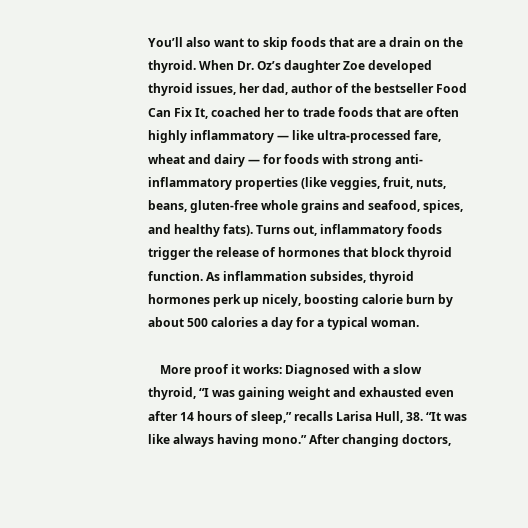You’ll also want to skip foods that are a drain on the thyroid. When Dr. Oz’s daughter Zoe developed thyroid issues, her dad, author of the bestseller Food Can Fix It, coached her to trade foods that are often highly inflammatory — like ultra-processed fare, wheat and dairy — for foods with strong anti-inflammatory properties (like veggies, fruit, nuts, beans, gluten-free whole grains and seafood, spices, and healthy fats). Turns out, inflammatory foods trigger the release of hormones that block thyroid function. As inflammation subsides, thyroid hormones perk up nicely, boosting calorie burn by about 500 calories a day for a typical woman.

    More proof it works: Diagnosed with a slow thyroid, “I was gaining weight and exhausted even after 14 hours of sleep,” recalls Larisa Hull, 38. “It was like always having mono.” After changing doctors,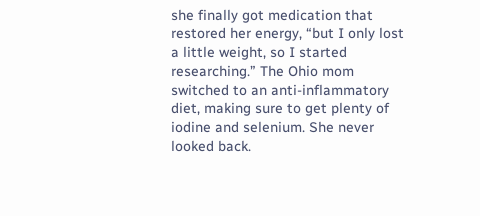she finally got medication that restored her energy, “but I only lost a little weight, so I started researching.” The Ohio mom switched to an anti-inflammatory diet, making sure to get plenty of iodine and selenium. She never looked back.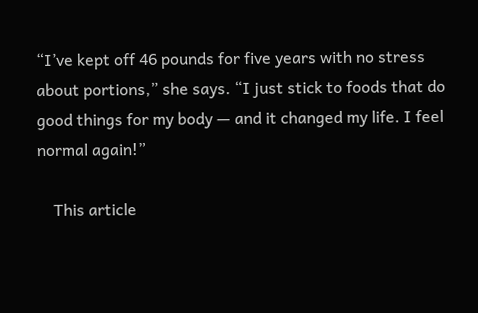“I’ve kept off 46 pounds for five years with no stress about portions,” she says. “I just stick to foods that do good things for my body — and it changed my life. I feel normal again!”

    This article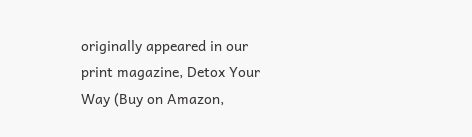originally appeared in our print magazine, Detox Your Way (Buy on Amazon,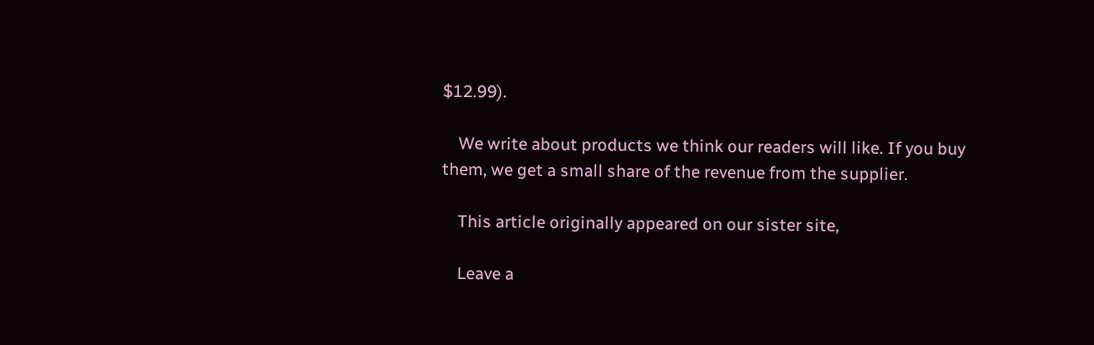$12.99).

    We write about products we think our readers will like. If you buy them, we get a small share of the revenue from the supplier.

    This article originally appeared on our sister site,

    Leave a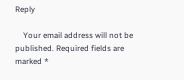Reply

    Your email address will not be published. Required fields are marked *